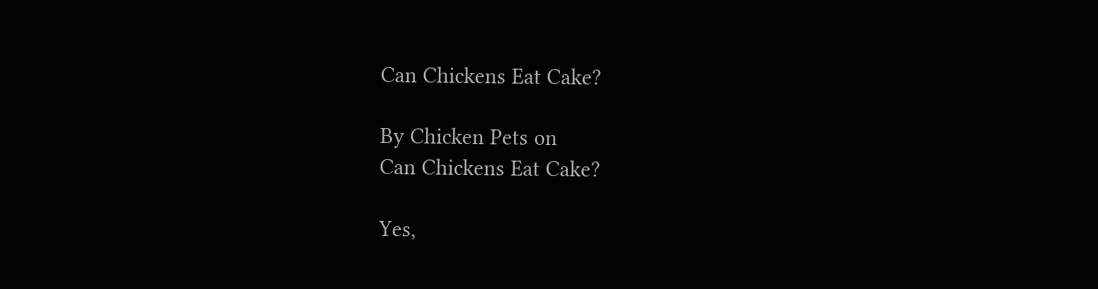Can Chickens Eat Cake?

By Chicken Pets on
Can Chickens Eat Cake?

Yes,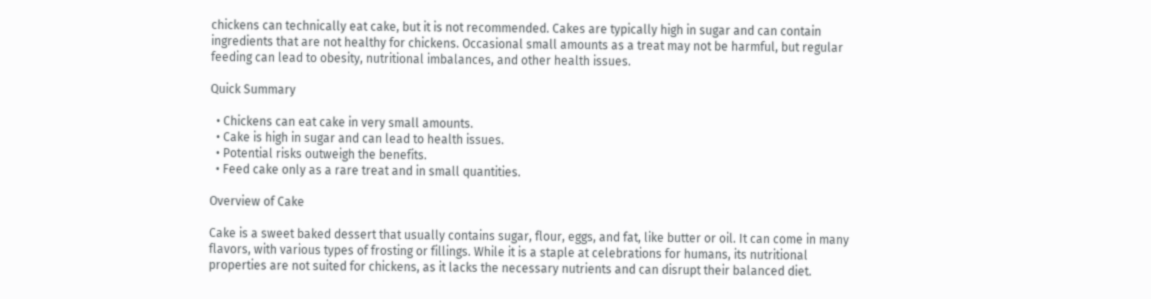chickens can technically eat cake, but it is not recommended. Cakes are typically high in sugar and can contain ingredients that are not healthy for chickens. Occasional small amounts as a treat may not be harmful, but regular feeding can lead to obesity, nutritional imbalances, and other health issues.

Quick Summary

  • Chickens can eat cake in very small amounts.
  • Cake is high in sugar and can lead to health issues.
  • Potential risks outweigh the benefits.
  • Feed cake only as a rare treat and in small quantities.

Overview of Cake

Cake is a sweet baked dessert that usually contains sugar, flour, eggs, and fat, like butter or oil. It can come in many flavors, with various types of frosting or fillings. While it is a staple at celebrations for humans, its nutritional properties are not suited for chickens, as it lacks the necessary nutrients and can disrupt their balanced diet.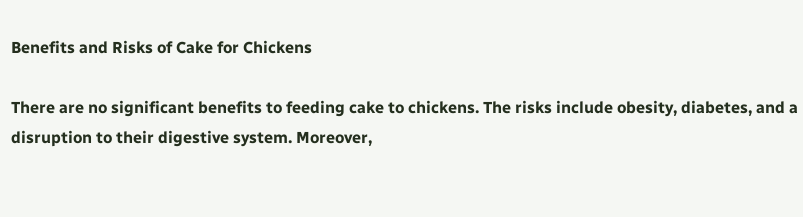Benefits and Risks of Cake for Chickens

There are no significant benefits to feeding cake to chickens. The risks include obesity, diabetes, and a disruption to their digestive system. Moreover,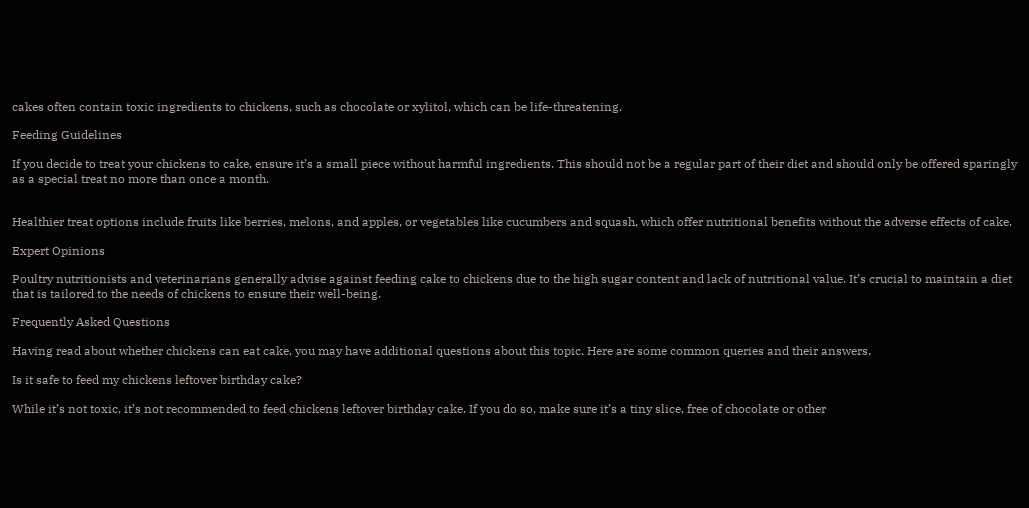cakes often contain toxic ingredients to chickens, such as chocolate or xylitol, which can be life-threatening.

Feeding Guidelines

If you decide to treat your chickens to cake, ensure it’s a small piece without harmful ingredients. This should not be a regular part of their diet and should only be offered sparingly as a special treat no more than once a month.


Healthier treat options include fruits like berries, melons, and apples, or vegetables like cucumbers and squash, which offer nutritional benefits without the adverse effects of cake.

Expert Opinions

Poultry nutritionists and veterinarians generally advise against feeding cake to chickens due to the high sugar content and lack of nutritional value. It’s crucial to maintain a diet that is tailored to the needs of chickens to ensure their well-being.

Frequently Asked Questions

Having read about whether chickens can eat cake, you may have additional questions about this topic. Here are some common queries and their answers.

Is it safe to feed my chickens leftover birthday cake?

While it’s not toxic, it’s not recommended to feed chickens leftover birthday cake. If you do so, make sure it’s a tiny slice, free of chocolate or other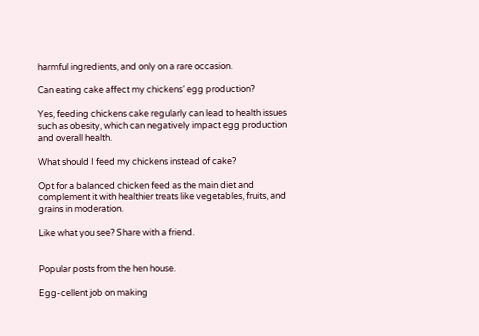harmful ingredients, and only on a rare occasion.

Can eating cake affect my chickens’ egg production?

Yes, feeding chickens cake regularly can lead to health issues such as obesity, which can negatively impact egg production and overall health.

What should I feed my chickens instead of cake?

Opt for a balanced chicken feed as the main diet and complement it with healthier treats like vegetables, fruits, and grains in moderation.

Like what you see? Share with a friend.


Popular posts from the hen house.

Egg-cellent job on making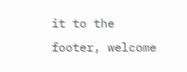it to the footer, welcome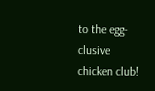to the egg-clusive chicken club!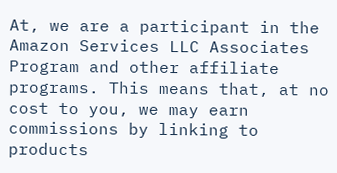At, we are a participant in the Amazon Services LLC Associates Program and other affiliate programs. This means that, at no cost to you, we may earn commissions by linking to products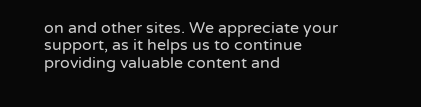on and other sites. We appreciate your support, as it helps us to continue providing valuable content and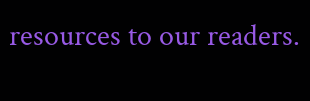resources to our readers.